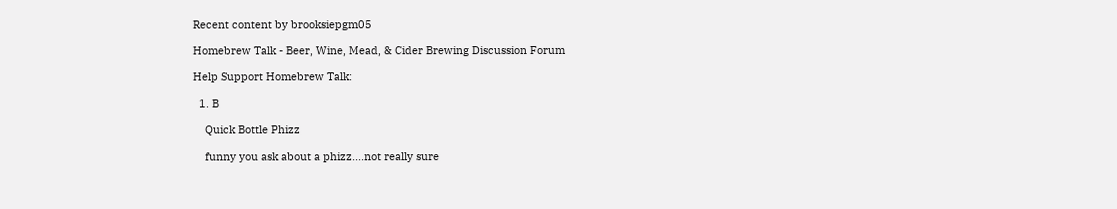Recent content by brooksiepgm05

Homebrew Talk - Beer, Wine, Mead, & Cider Brewing Discussion Forum

Help Support Homebrew Talk:

  1. B

    Quick Bottle Phizz

    funny you ask about a phizz....not really sure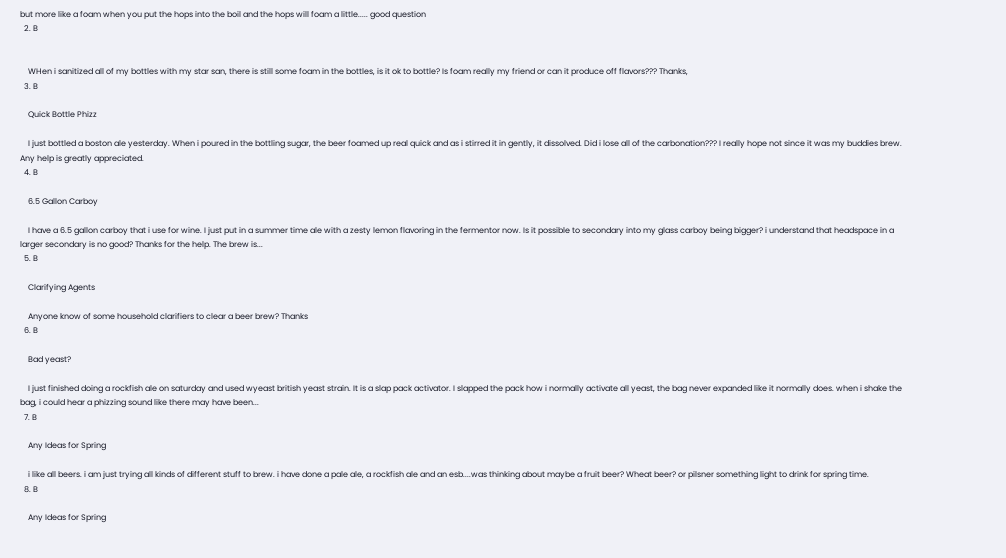but more like a foam when you put the hops into the boil and the hops will foam a little..... good question
  2. B


    WHen i sanitized all of my bottles with my star san, there is still some foam in the bottles, is it ok to bottle? Is foam really my friend or can it produce off flavors??? Thanks,
  3. B

    Quick Bottle Phizz

    I just bottled a boston ale yesterday. When i poured in the bottling sugar, the beer foamed up real quick and as i stirred it in gently, it dissolved. Did i lose all of the carbonation??? I really hope not since it was my buddies brew. Any help is greatly appreciated.
  4. B

    6.5 Gallon Carboy

    I have a 6.5 gallon carboy that i use for wine. I just put in a summer time ale with a zesty lemon flavoring in the fermentor now. Is it possible to secondary into my glass carboy being bigger? i understand that headspace in a larger secondary is no good? Thanks for the help. The brew is...
  5. B

    Clarifying Agents

    Anyone know of some household clarifiers to clear a beer brew? Thanks
  6. B

    Bad yeast?

    I just finished doing a rockfish ale on saturday and used wyeast british yeast strain. It is a slap pack activator. I slapped the pack how i normally activate all yeast, the bag never expanded like it normally does. when i shake the bag, i could hear a phizzing sound like there may have been...
  7. B

    Any Ideas for Spring

    i like all beers. i am just trying all kinds of different stuff to brew. i have done a pale ale, a rockfish ale and an esb....was thinking about maybe a fruit beer? Wheat beer? or pilsner something light to drink for spring time.
  8. B

    Any Ideas for Spring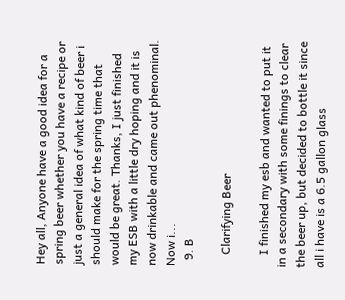Hey all, Anyone have a good idea for a spring beer whether you have a recipe or just a general idea of what kind of beer i should make for the spring time that would be great. Thanks, I just finished my ESB with a little dry hoping and it is now drinkable and came out phenominal. Now i...
  9. B

    Clarifying Beer

    I finished my esb and wanted to put it in a secondary with some finings to clear the beer up, but decided to bottle it since all i have is a 6.5 gallon glass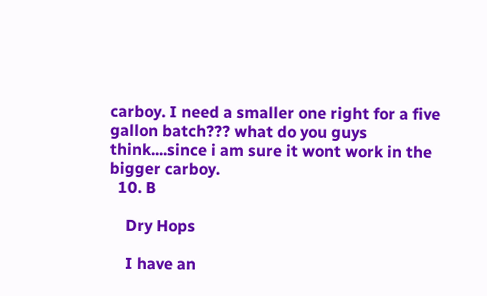carboy. I need a smaller one right for a five gallon batch??? what do you guys think....since i am sure it wont work in the bigger carboy.
  10. B

    Dry Hops

    I have an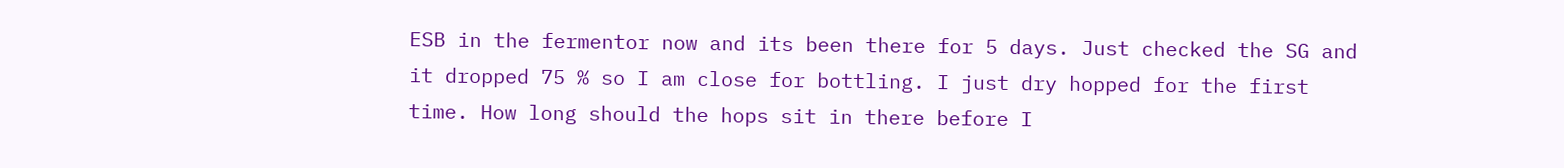ESB in the fermentor now and its been there for 5 days. Just checked the SG and it dropped 75 % so I am close for bottling. I just dry hopped for the first time. How long should the hops sit in there before I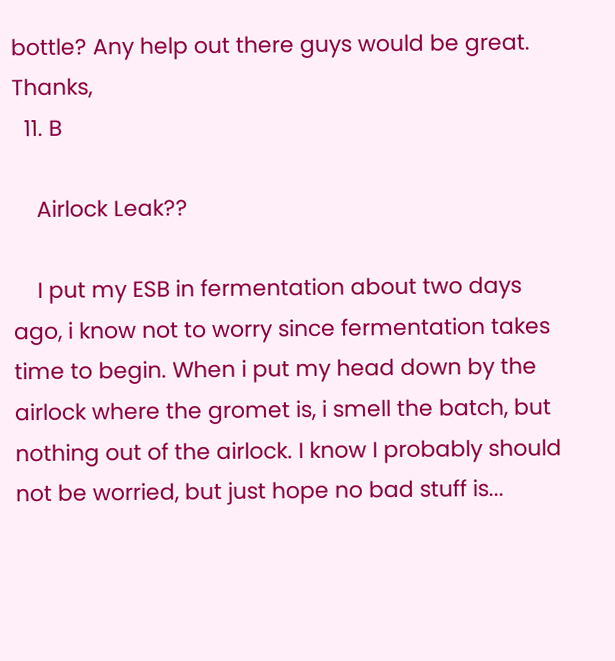bottle? Any help out there guys would be great. Thanks,
  11. B

    Airlock Leak??

    I put my ESB in fermentation about two days ago, i know not to worry since fermentation takes time to begin. When i put my head down by the airlock where the gromet is, i smell the batch, but nothing out of the airlock. I know I probably should not be worried, but just hope no bad stuff is...